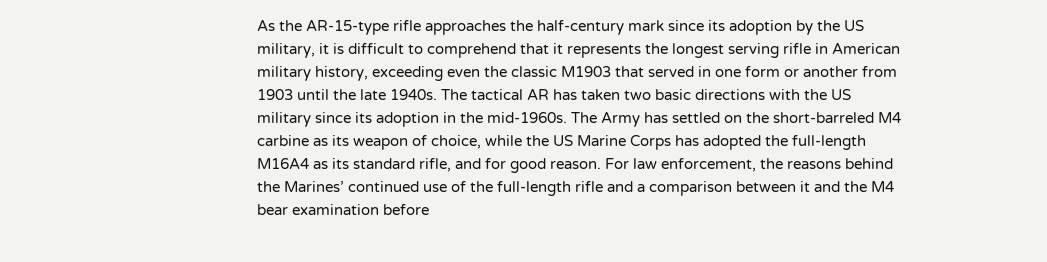As the AR-15-type rifle approaches the half-century mark since its adoption by the US military, it is difficult to comprehend that it represents the longest serving rifle in American military history, exceeding even the classic M1903 that served in one form or another from 1903 until the late 1940s. The tactical AR has taken two basic directions with the US military since its adoption in the mid-1960s. The Army has settled on the short-barreled M4 carbine as its weapon of choice, while the US Marine Corps has adopted the full-length M16A4 as its standard rifle, and for good reason. For law enforcement, the reasons behind the Marines’ continued use of the full-length rifle and a comparison between it and the M4 bear examination before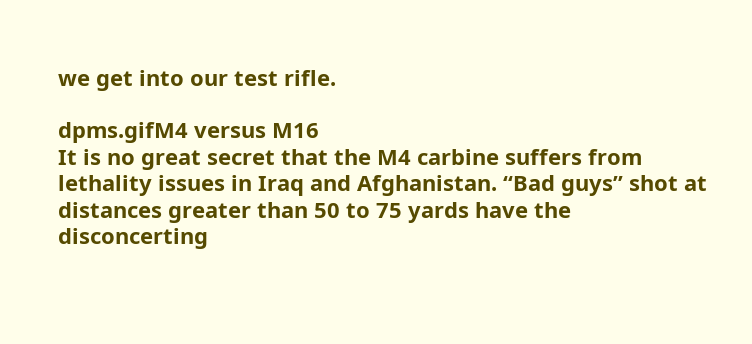we get into our test rifle.

dpms.gifM4 versus M16
It is no great secret that the M4 carbine suffers from lethality issues in Iraq and Afghanistan. “Bad guys” shot at distances greater than 50 to 75 yards have the disconcerting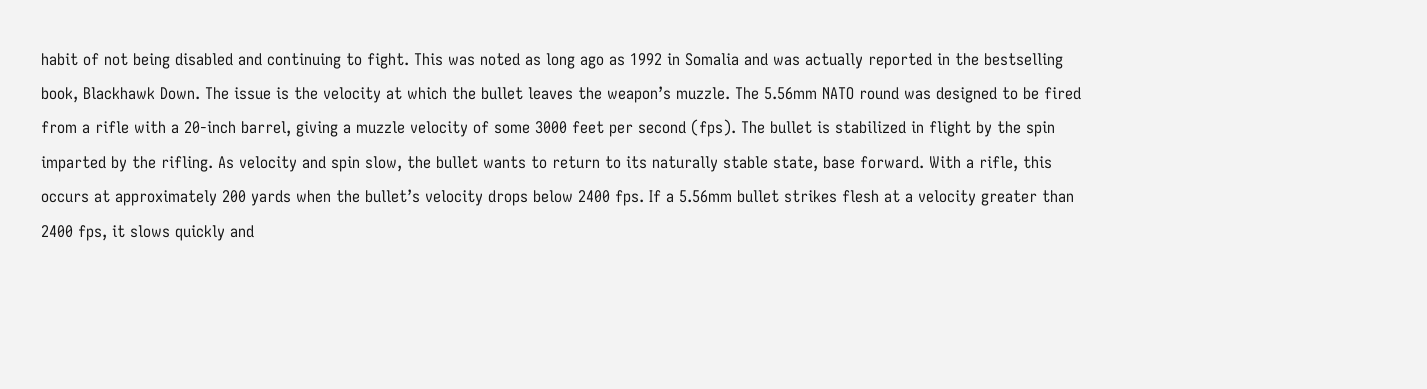habit of not being disabled and continuing to fight. This was noted as long ago as 1992 in Somalia and was actually reported in the bestselling book, Blackhawk Down. The issue is the velocity at which the bullet leaves the weapon’s muzzle. The 5.56mm NATO round was designed to be fired from a rifle with a 20-inch barrel, giving a muzzle velocity of some 3000 feet per second (fps). The bullet is stabilized in flight by the spin imparted by the rifling. As velocity and spin slow, the bullet wants to return to its naturally stable state, base forward. With a rifle, this occurs at approximately 200 yards when the bullet’s velocity drops below 2400 fps. If a 5.56mm bullet strikes flesh at a velocity greater than 2400 fps, it slows quickly and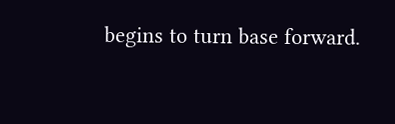begins to turn base forward.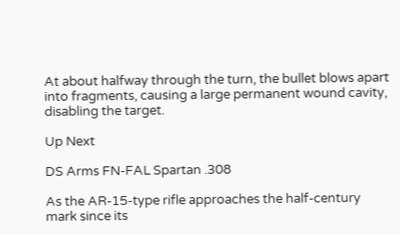At about halfway through the turn, the bullet blows apart into fragments, causing a large permanent wound cavity, disabling the target.

Up Next

DS Arms FN-FAL Spartan .308

As the AR-15-type rifle approaches the half-century mark since its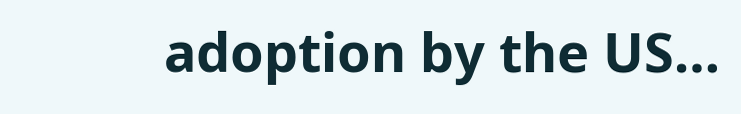adoption by the US…